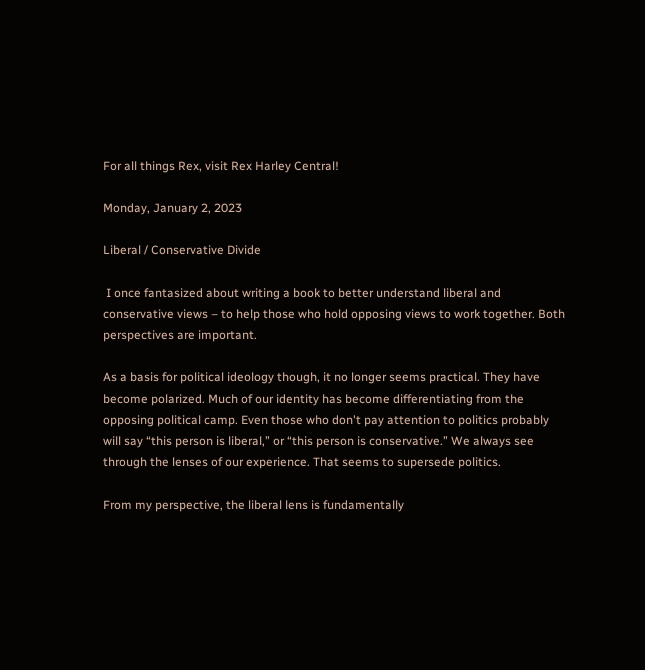For all things Rex, visit Rex Harley Central!

Monday, January 2, 2023

Liberal / Conservative Divide

 I once fantasized about writing a book to better understand liberal and conservative views – to help those who hold opposing views to work together. Both perspectives are important.

As a basis for political ideology though, it no longer seems practical. They have become polarized. Much of our identity has become differentiating from the opposing political camp. Even those who don't pay attention to politics probably will say “this person is liberal,” or “this person is conservative.” We always see through the lenses of our experience. That seems to supersede politics.

From my perspective, the liberal lens is fundamentally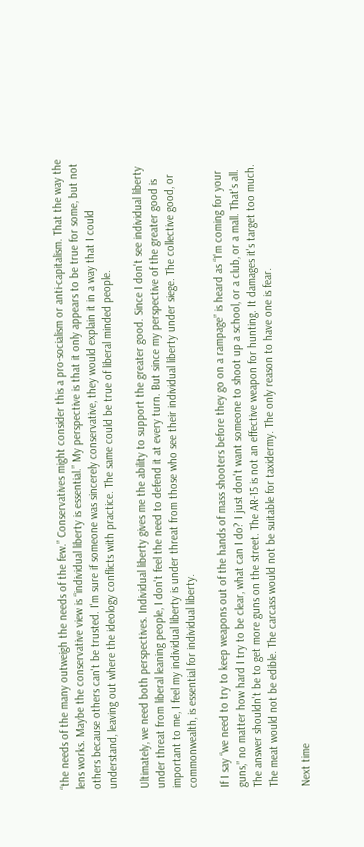“the needs of the many outweigh the needs of the few.” Conservatives might consider this a pro-socialism or anti-capitalism. That the way the lens works. Maybe the conservative view is “individual liberty is essential.” My perspective is that it only appears to be true for some, but not others because others can't be trusted. I'm sure if someone was sincerely conservative, they would explain it in a way that I could understand, leaving out where the ideology conflicts with practice. The same could be true of liberal minded people.

Ultimately, we need both perspectives. Individual liberty gives me the ability to support the greater good. Since I don't see individual liberty under threat from liberal leaning people, I don't feel the need to defend it at every turn. But since my perspective of the greater good is important to me, I feel my individual liberty is under threat from those who see their individual liberty under siege. The collective good, or commonwealth, is essential for individual liberty.

If I say “we need to try to keep weapons out of the hands of mass shooters before they go on a rampage” is heard as “I'm coming for your guns,” no matter how hard I try to be clear, what can I do? I just don't want someone to shoot up a school, or a club, or a mall. That's all. The answer shouldn't be to get more guns on the street. The AR-15 is not an effective weapon for hunting. It damages it's target too much. The meat would not be edible. The carcass would not be suitable for taxidermy. The only reason to have one is fear.

Next time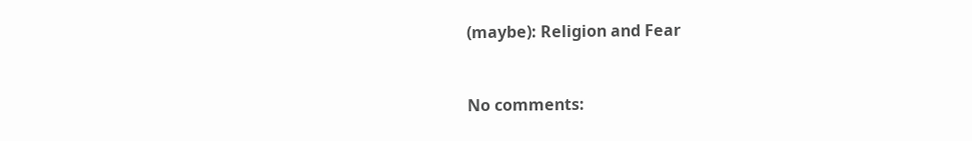(maybe): Religion and Fear


No comments: